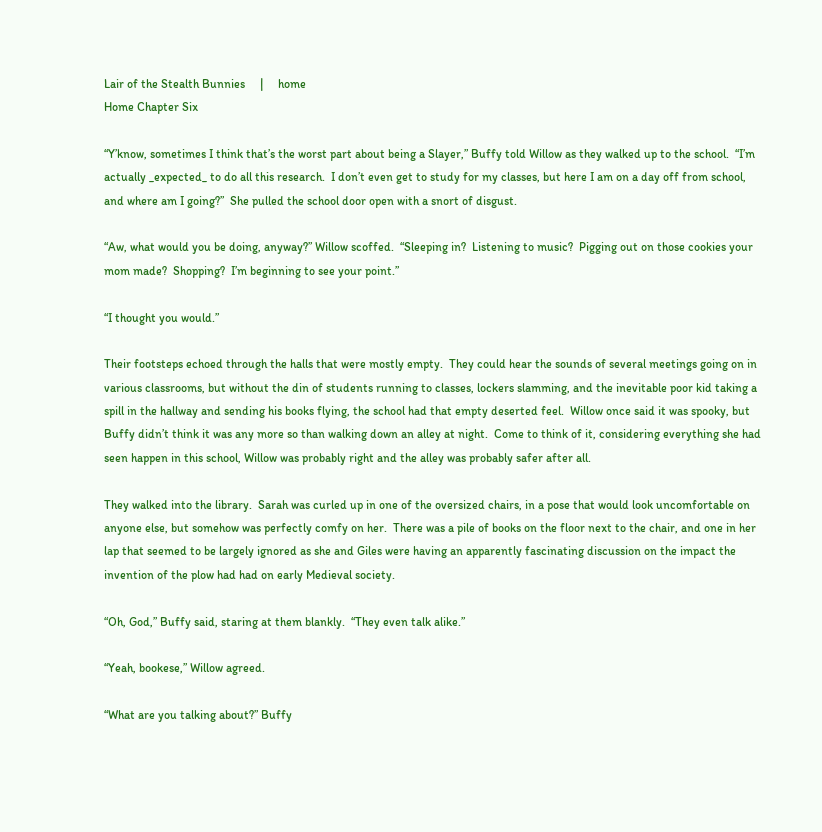Lair of the Stealth Bunnies     |     home
Home Chapter Six

“Y’know, sometimes I think that’s the worst part about being a Slayer,” Buffy told Willow as they walked up to the school.  “I’m actually _expected_ to do all this research.  I don’t even get to study for my classes, but here I am on a day off from school, and where am I going?”  She pulled the school door open with a snort of disgust.

“Aw, what would you be doing, anyway?” Willow scoffed.  “Sleeping in?  Listening to music?  Pigging out on those cookies your mom made?  Shopping?  I’m beginning to see your point.”

“I thought you would.”

Their footsteps echoed through the halls that were mostly empty.  They could hear the sounds of several meetings going on in various classrooms, but without the din of students running to classes, lockers slamming, and the inevitable poor kid taking a spill in the hallway and sending his books flying, the school had that empty deserted feel.  Willow once said it was spooky, but Buffy didn’t think it was any more so than walking down an alley at night.  Come to think of it, considering everything she had seen happen in this school, Willow was probably right and the alley was probably safer after all.

They walked into the library.  Sarah was curled up in one of the oversized chairs, in a pose that would look uncomfortable on anyone else, but somehow was perfectly comfy on her.  There was a pile of books on the floor next to the chair, and one in her lap that seemed to be largely ignored as she and Giles were having an apparently fascinating discussion on the impact the invention of the plow had had on early Medieval society.

“Oh, God,” Buffy said, staring at them blankly.  “They even talk alike.”

“Yeah, bookese,” Willow agreed.

“What are you talking about?” Buffy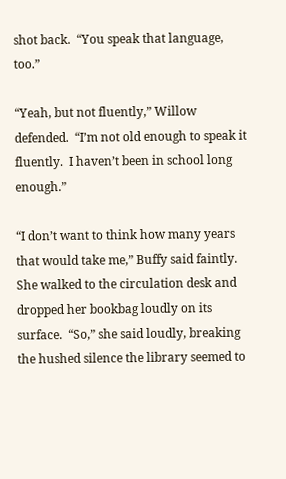shot back.  “You speak that language, too.”

“Yeah, but not fluently,” Willow defended.  “I’m not old enough to speak it fluently.  I haven’t been in school long enough.”

“I don’t want to think how many years that would take me,” Buffy said faintly.  She walked to the circulation desk and dropped her bookbag loudly on its surface.  “So,” she said loudly, breaking the hushed silence the library seemed to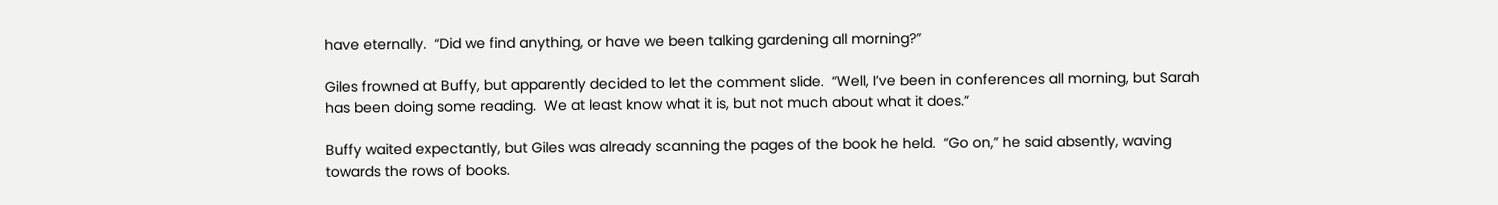have eternally.  “Did we find anything, or have we been talking gardening all morning?”

Giles frowned at Buffy, but apparently decided to let the comment slide.  “Well, I’ve been in conferences all morning, but Sarah has been doing some reading.  We at least know what it is, but not much about what it does.”

Buffy waited expectantly, but Giles was already scanning the pages of the book he held.  “Go on,” he said absently, waving towards the rows of books.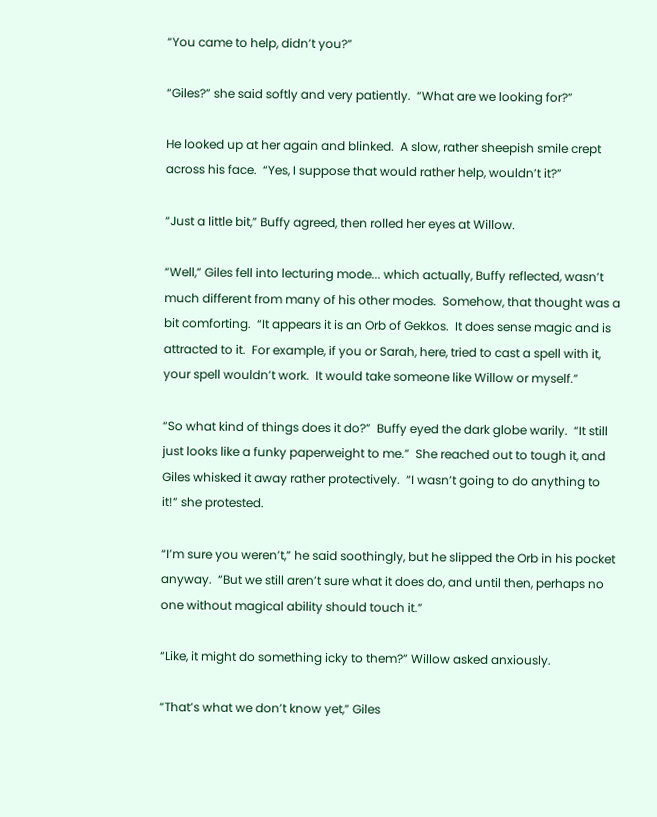“You came to help, didn’t you?”

“Giles?” she said softly and very patiently.  “What are we looking for?”

He looked up at her again and blinked.  A slow, rather sheepish smile crept across his face.  “Yes, I suppose that would rather help, wouldn’t it?”

“Just a little bit,” Buffy agreed, then rolled her eyes at Willow.

“Well,” Giles fell into lecturing mode... which actually, Buffy reflected, wasn’t much different from many of his other modes.  Somehow, that thought was a bit comforting.  “It appears it is an Orb of Gekkos.  It does sense magic and is attracted to it.  For example, if you or Sarah, here, tried to cast a spell with it, your spell wouldn’t work.  It would take someone like Willow or myself.”

“So what kind of things does it do?”  Buffy eyed the dark globe warily.  “It still just looks like a funky paperweight to me.”  She reached out to tough it, and Giles whisked it away rather protectively.  “I wasn’t going to do anything to it!” she protested.

“I’m sure you weren’t,” he said soothingly, but he slipped the Orb in his pocket anyway.  “But we still aren’t sure what it does do, and until then, perhaps no one without magical ability should touch it.”

“Like, it might do something icky to them?” Willow asked anxiously.

“That’s what we don’t know yet,” Giles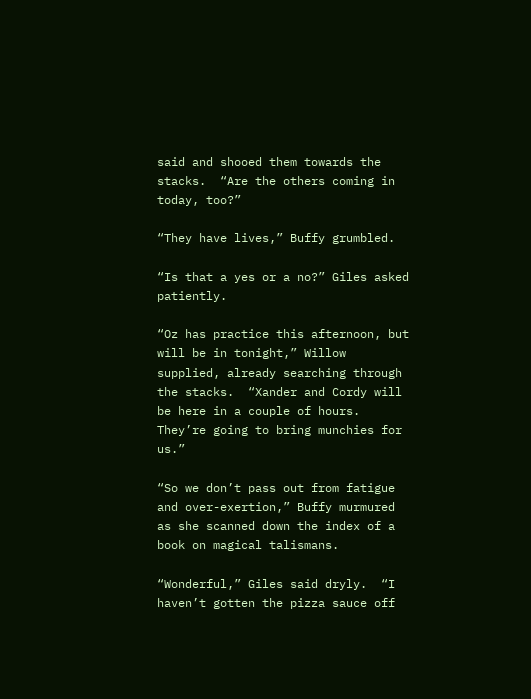said and shooed them towards the stacks.  “Are the others coming in today, too?”

“They have lives,” Buffy grumbled.

“Is that a yes or a no?” Giles asked patiently.

“Oz has practice this afternoon, but will be in tonight,” Willow supplied, already searching through the stacks.  “Xander and Cordy will be here in a couple of hours.  They’re going to bring munchies for us.”

“So we don’t pass out from fatigue and over-exertion,” Buffy murmured as she scanned down the index of a book on magical talismans.

“Wonderful,” Giles said dryly.  “I haven’t gotten the pizza sauce off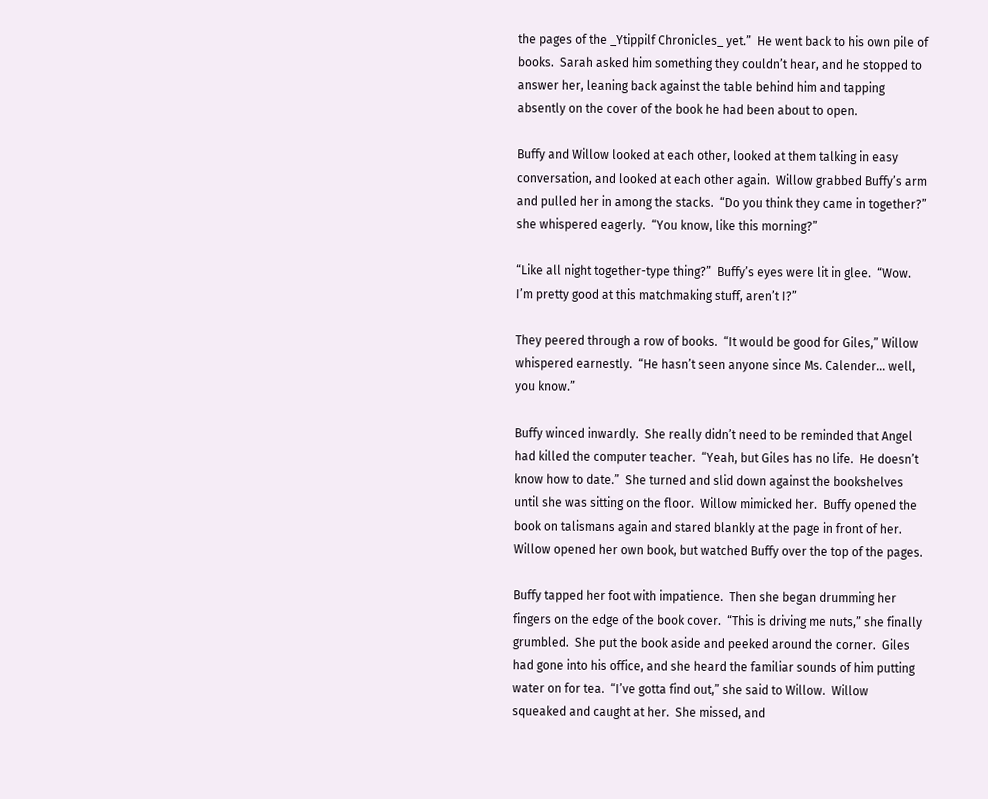the pages of the _Ytippilf Chronicles_ yet.”  He went back to his own pile of books.  Sarah asked him something they couldn’t hear, and he stopped to answer her, leaning back against the table behind him and tapping absently on the cover of the book he had been about to open.

Buffy and Willow looked at each other, looked at them talking in easy conversation, and looked at each other again.  Willow grabbed Buffy’s arm and pulled her in among the stacks.  “Do you think they came in together?” she whispered eagerly.  “You know, like this morning?”

“Like all night together-type thing?”  Buffy’s eyes were lit in glee.  “Wow.  I’m pretty good at this matchmaking stuff, aren’t I?”

They peered through a row of books.  “It would be good for Giles,” Willow whispered earnestly.  “He hasn’t seen anyone since Ms. Calender... well, you know.”

Buffy winced inwardly.  She really didn’t need to be reminded that Angel had killed the computer teacher.  “Yeah, but Giles has no life.  He doesn’t know how to date.”  She turned and slid down against the bookshelves until she was sitting on the floor.  Willow mimicked her.  Buffy opened the book on talismans again and stared blankly at the page in front of her.  Willow opened her own book, but watched Buffy over the top of the pages.

Buffy tapped her foot with impatience.  Then she began drumming her fingers on the edge of the book cover.  “This is driving me nuts,” she finally grumbled.  She put the book aside and peeked around the corner.  Giles had gone into his office, and she heard the familiar sounds of him putting water on for tea.  “I’ve gotta find out,” she said to Willow.  Willow squeaked and caught at her.  She missed, and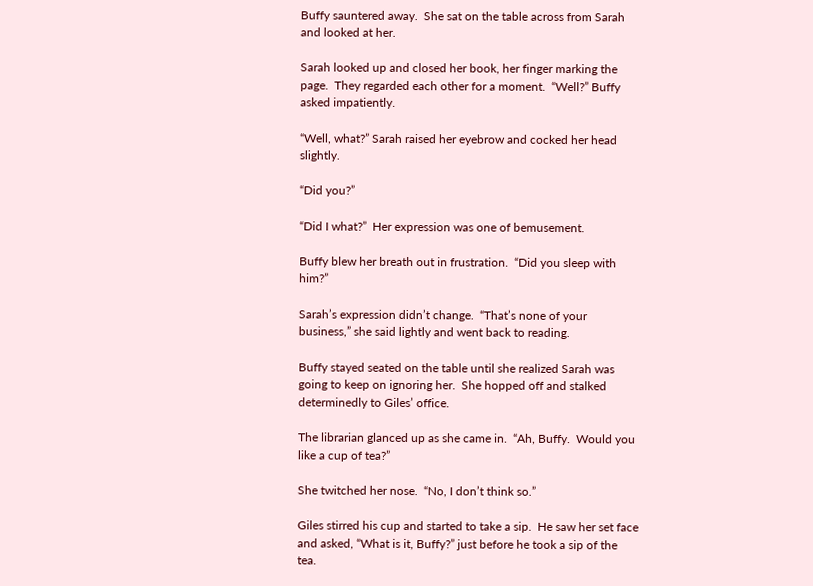Buffy sauntered away.  She sat on the table across from Sarah and looked at her.

Sarah looked up and closed her book, her finger marking the page.  They regarded each other for a moment.  “Well?” Buffy asked impatiently.

“Well, what?” Sarah raised her eyebrow and cocked her head slightly.

“Did you?”

“Did I what?”  Her expression was one of bemusement.

Buffy blew her breath out in frustration.  “Did you sleep with him?”

Sarah’s expression didn’t change.  “That’s none of your business,” she said lightly and went back to reading.

Buffy stayed seated on the table until she realized Sarah was going to keep on ignoring her.  She hopped off and stalked determinedly to Giles’ office.

The librarian glanced up as she came in.  “Ah, Buffy.  Would you like a cup of tea?”

She twitched her nose.  “No, I don’t think so.”

Giles stirred his cup and started to take a sip.  He saw her set face and asked, “What is it, Buffy?” just before he took a sip of the tea.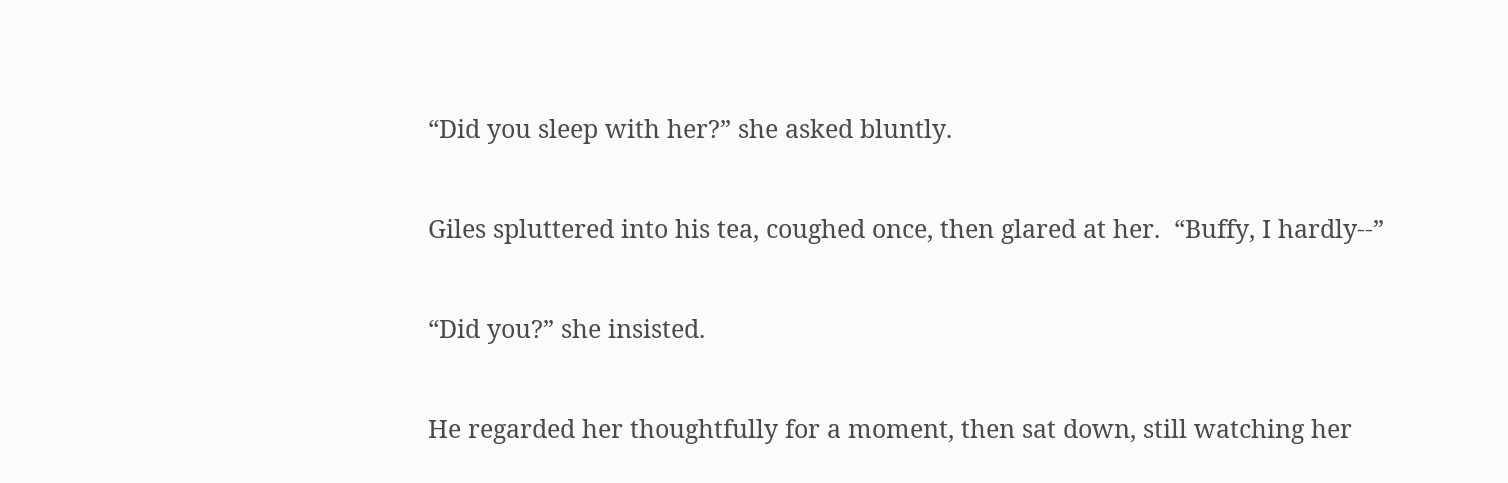“Did you sleep with her?” she asked bluntly.

Giles spluttered into his tea, coughed once, then glared at her.  “Buffy, I hardly--”

“Did you?” she insisted.

He regarded her thoughtfully for a moment, then sat down, still watching her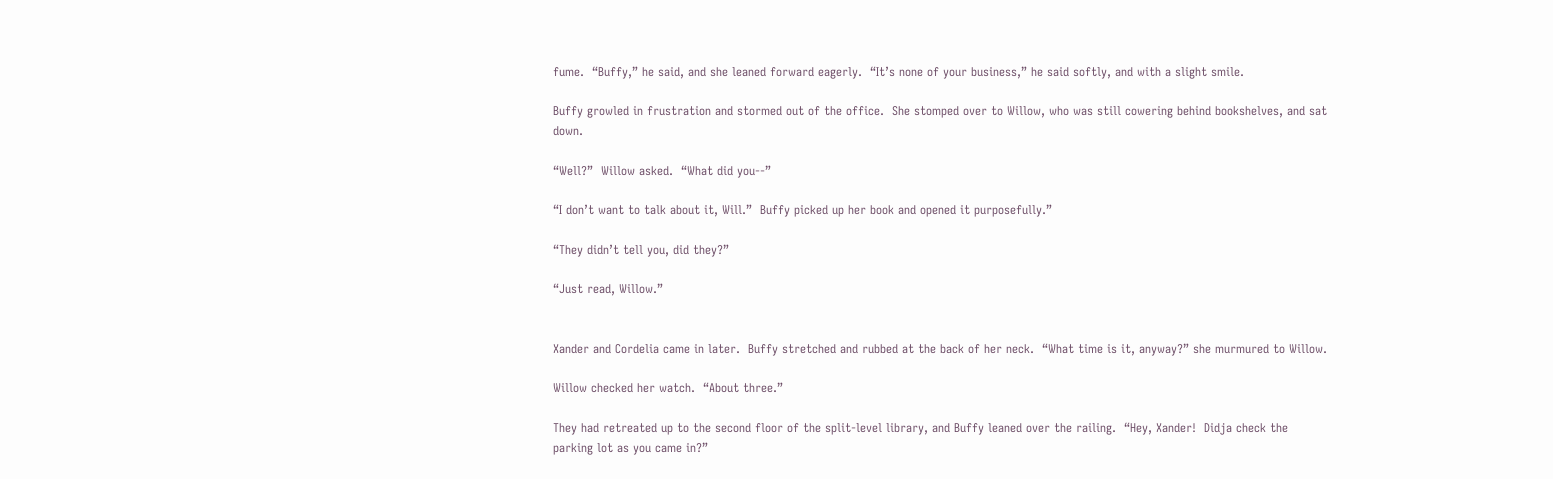fume.  “Buffy,” he said, and she leaned forward eagerly.  “It’s none of your business,” he said softly, and with a slight smile.

Buffy growled in frustration and stormed out of the office.  She stomped over to Willow, who was still cowering behind bookshelves, and sat down.

“Well?”  Willow asked.  “What did you--”

“I don’t want to talk about it, Will.”  Buffy picked up her book and opened it purposefully.”

“They didn’t tell you, did they?”

“Just read, Willow.”


Xander and Cordelia came in later.  Buffy stretched and rubbed at the back of her neck.  “What time is it, anyway?” she murmured to Willow.

Willow checked her watch.  “About three.”

They had retreated up to the second floor of the split-level library, and Buffy leaned over the railing.  “Hey, Xander!  Didja check the parking lot as you came in?”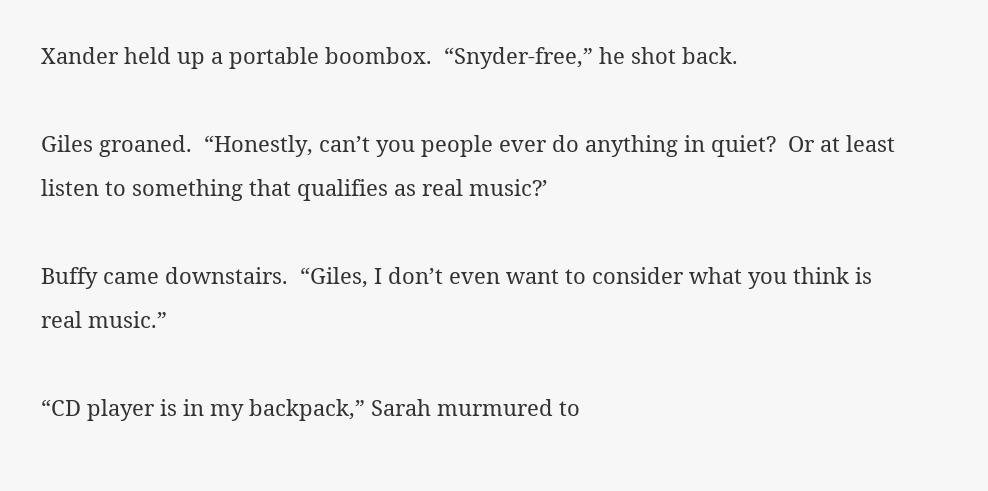Xander held up a portable boombox.  “Snyder-free,” he shot back.

Giles groaned.  “Honestly, can’t you people ever do anything in quiet?  Or at least listen to something that qualifies as real music?’

Buffy came downstairs.  “Giles, I don’t even want to consider what you think is real music.”

“CD player is in my backpack,” Sarah murmured to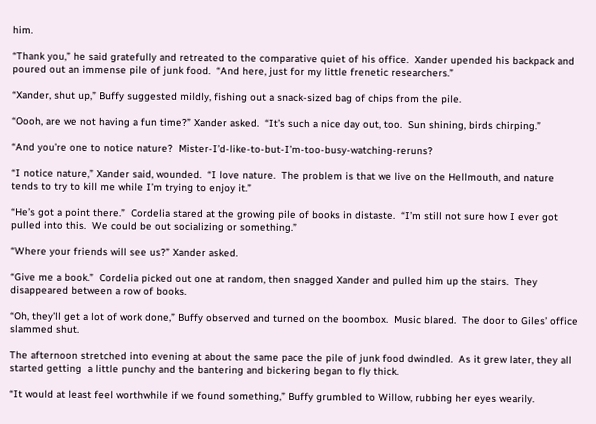him.

“Thank you,” he said gratefully and retreated to the comparative quiet of his office.  Xander upended his backpack and poured out an immense pile of junk food.  “And here, just for my little frenetic researchers.”

“Xander, shut up,” Buffy suggested mildly, fishing out a snack-sized bag of chips from the pile.

“Oooh, are we not having a fun time?” Xander asked.  “It’s such a nice day out, too.  Sun shining, birds chirping.”

“And you’re one to notice nature?  Mister-I’d-like-to-but-I’m-too-busy-watching-reruns?

“I notice nature,” Xander said, wounded.  “I love nature.  The problem is that we live on the Hellmouth, and nature tends to try to kill me while I’m trying to enjoy it.”

“He’s got a point there.”  Cordelia stared at the growing pile of books in distaste.  “I’m still not sure how I ever got pulled into this.  We could be out socializing or something.”

“Where your friends will see us?” Xander asked.

“Give me a book.”  Cordelia picked out one at random, then snagged Xander and pulled him up the stairs.  They disappeared between a row of books.

“Oh, they’ll get a lot of work done,” Buffy observed and turned on the boombox.  Music blared.  The door to Giles’ office slammed shut.

The afternoon stretched into evening at about the same pace the pile of junk food dwindled.  As it grew later, they all started getting  a little punchy and the bantering and bickering began to fly thick.

“It would at least feel worthwhile if we found something,” Buffy grumbled to Willow, rubbing her eyes wearily.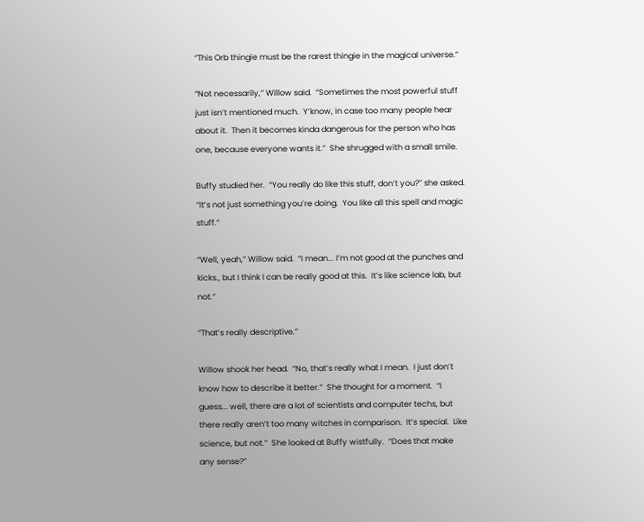“This Orb thingie must be the rarest thingie in the magical universe.”

“Not necessarily,” Willow said.  “Sometimes the most powerful stuff just isn’t mentioned much.  Y’know, in case too many people hear about it.  Then it becomes kinda dangerous for the person who has one, because everyone wants it.”  She shrugged with a small smile.

Buffy studied her.  “You really do like this stuff, don’t you?” she asked.  “It’s not just something you’re doing.  You like all this spell and magic stuff.”

“Well, yeah,” Willow said.  “I mean... I’m not good at the punches and kicks., but I think I can be really good at this.  It’s like science lab, but not.”

“That’s really descriptive.”

Willow shook her head.  “No, that’s really what I mean.  I just don’t know how to describe it better.”  She thought for a moment.  “I guess... well, there are a lot of scientists and computer techs, but there really aren’t too many witches in comparison.  It’s special.  Like science, but not.”  She looked at Buffy wistfully.  “Does that make any sense?”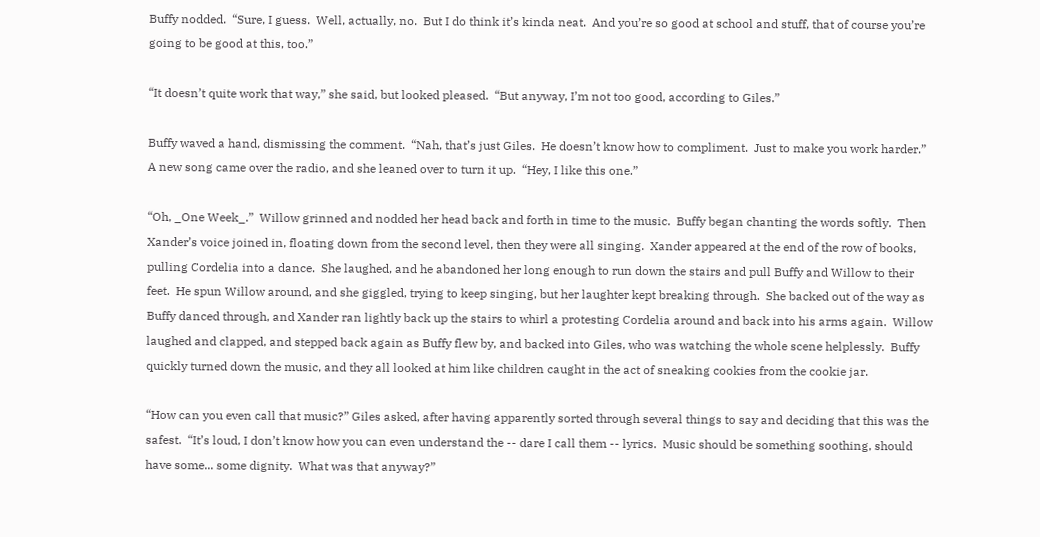Buffy nodded.  “Sure, I guess.  Well, actually, no.  But I do think it’s kinda neat.  And you’re so good at school and stuff, that of course you’re going to be good at this, too.”

“It doesn’t quite work that way,” she said, but looked pleased.  “But anyway, I’m not too good, according to Giles.”

Buffy waved a hand, dismissing the comment.  “Nah, that’s just Giles.  He doesn’t know how to compliment.  Just to make you work harder.”  A new song came over the radio, and she leaned over to turn it up.  “Hey, I like this one.”

“Oh, _One Week_.”  Willow grinned and nodded her head back and forth in time to the music.  Buffy began chanting the words softly.  Then Xander’s voice joined in, floating down from the second level, then they were all singing.  Xander appeared at the end of the row of books, pulling Cordelia into a dance.  She laughed, and he abandoned her long enough to run down the stairs and pull Buffy and Willow to their feet.  He spun Willow around, and she giggled, trying to keep singing, but her laughter kept breaking through.  She backed out of the way as Buffy danced through, and Xander ran lightly back up the stairs to whirl a protesting Cordelia around and back into his arms again.  Willow laughed and clapped, and stepped back again as Buffy flew by, and backed into Giles, who was watching the whole scene helplessly.  Buffy quickly turned down the music, and they all looked at him like children caught in the act of sneaking cookies from the cookie jar.

“How can you even call that music?” Giles asked, after having apparently sorted through several things to say and deciding that this was the safest.  “It’s loud, I don’t know how you can even understand the -- dare I call them -- lyrics.  Music should be something soothing, should have some... some dignity.  What was that anyway?”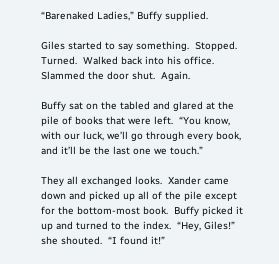“Barenaked Ladies,” Buffy supplied.

Giles started to say something.  Stopped.  Turned.  Walked back into his office.  Slammed the door shut.  Again.

Buffy sat on the tabled and glared at the pile of books that were left.  “You know, with our luck, we’ll go through every book, and it’ll be the last one we touch.”

They all exchanged looks.  Xander came down and picked up all of the pile except for the bottom-most book.  Buffy picked it up and turned to the index.  “Hey, Giles!” she shouted.  “I found it!”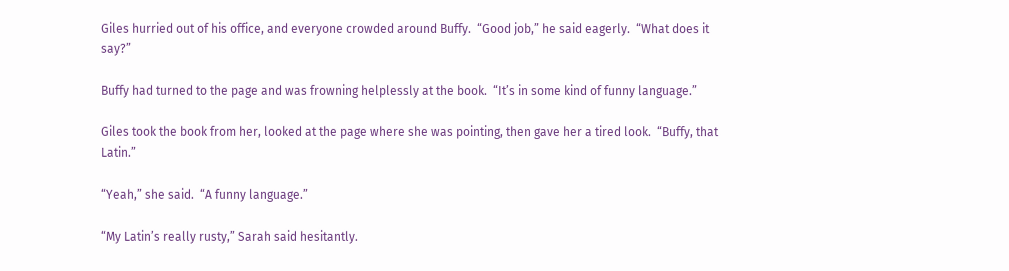Giles hurried out of his office, and everyone crowded around Buffy.  “Good job,” he said eagerly.  “What does it say?”

Buffy had turned to the page and was frowning helplessly at the book.  “It’s in some kind of funny language.”

Giles took the book from her, looked at the page where she was pointing, then gave her a tired look.  “Buffy, that Latin.”

“Yeah,” she said.  “A funny language.”

“My Latin’s really rusty,” Sarah said hesitantly.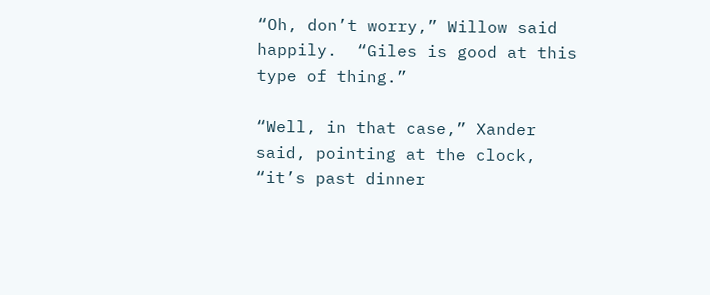“Oh, don’t worry,” Willow said happily.  “Giles is good at this type of thing.”

“Well, in that case,” Xander said, pointing at the clock, “it’s past dinner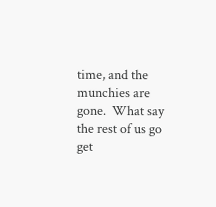time, and the munchies are gone.  What say the rest of us go get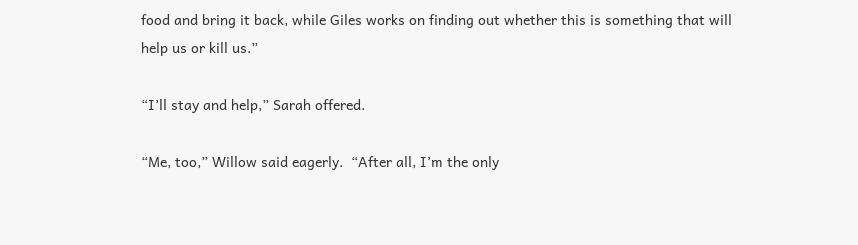food and bring it back, while Giles works on finding out whether this is something that will help us or kill us.”

“I’ll stay and help,” Sarah offered.

“Me, too,” Willow said eagerly.  “After all, I’m the only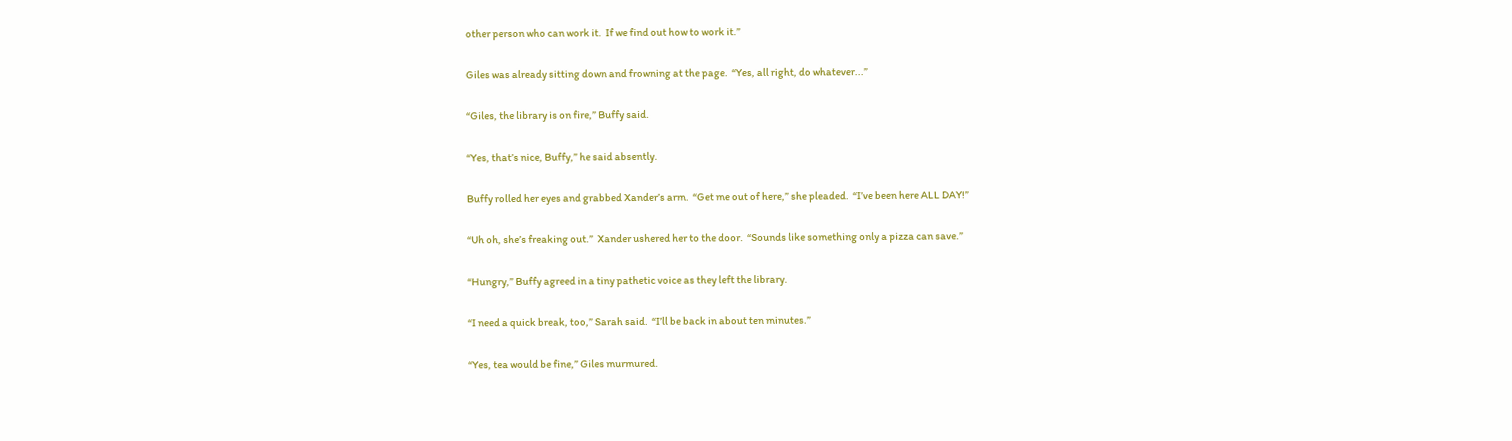other person who can work it.  If we find out how to work it.”

Giles was already sitting down and frowning at the page.  “Yes, all right, do whatever...”

“Giles, the library is on fire,” Buffy said.

“Yes, that’s nice, Buffy,” he said absently.

Buffy rolled her eyes and grabbed Xander’s arm.  “Get me out of here,” she pleaded.  “I’ve been here ALL DAY!”

“Uh oh, she’s freaking out.”  Xander ushered her to the door.  “Sounds like something only a pizza can save.”

“Hungry,” Buffy agreed in a tiny pathetic voice as they left the library.

“I need a quick break, too,” Sarah said.  “I’ll be back in about ten minutes.”

“Yes, tea would be fine,” Giles murmured.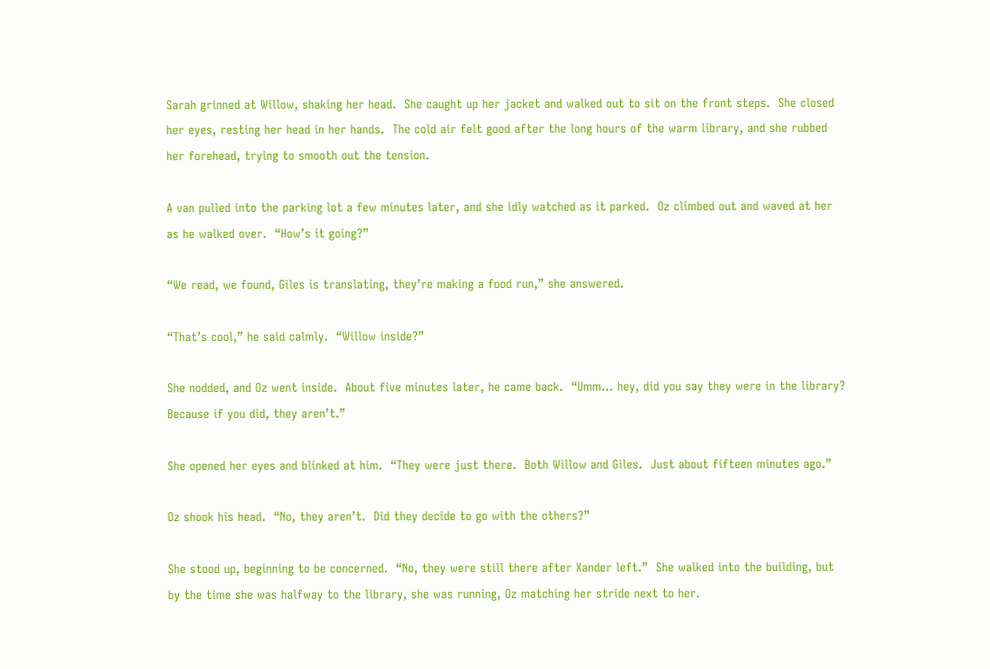Sarah grinned at Willow, shaking her head.  She caught up her jacket and walked out to sit on the front steps.  She closed her eyes, resting her head in her hands.  The cold air felt good after the long hours of the warm library, and she rubbed her forehead, trying to smooth out the tension.

A van pulled into the parking lot a few minutes later, and she idly watched as it parked.  Oz climbed out and waved at her as he walked over.  “How’s it going?”

“We read, we found, Giles is translating, they’re making a food run,” she answered.

“That’s cool,” he said calmly.  “Willow inside?”

She nodded, and Oz went inside.  About five minutes later, he came back.  “Umm... hey, did you say they were in the library?  Because if you did, they aren’t.”

She opened her eyes and blinked at him.  “They were just there.  Both Willow and Giles.  Just about fifteen minutes ago.”

Oz shook his head.  “No, they aren’t.  Did they decide to go with the others?”

She stood up, beginning to be concerned.  “No, they were still there after Xander left.”  She walked into the building, but by the time she was halfway to the library, she was running, Oz matching her stride next to her.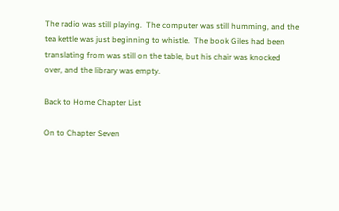The radio was still playing.  The computer was still humming, and the tea kettle was just beginning to whistle.  The book Giles had been translating from was still on the table, but his chair was knocked over, and the library was empty.

Back to Home Chapter List

On to Chapter Seven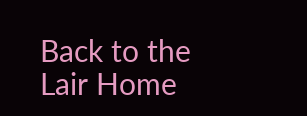Back to the Lair Home